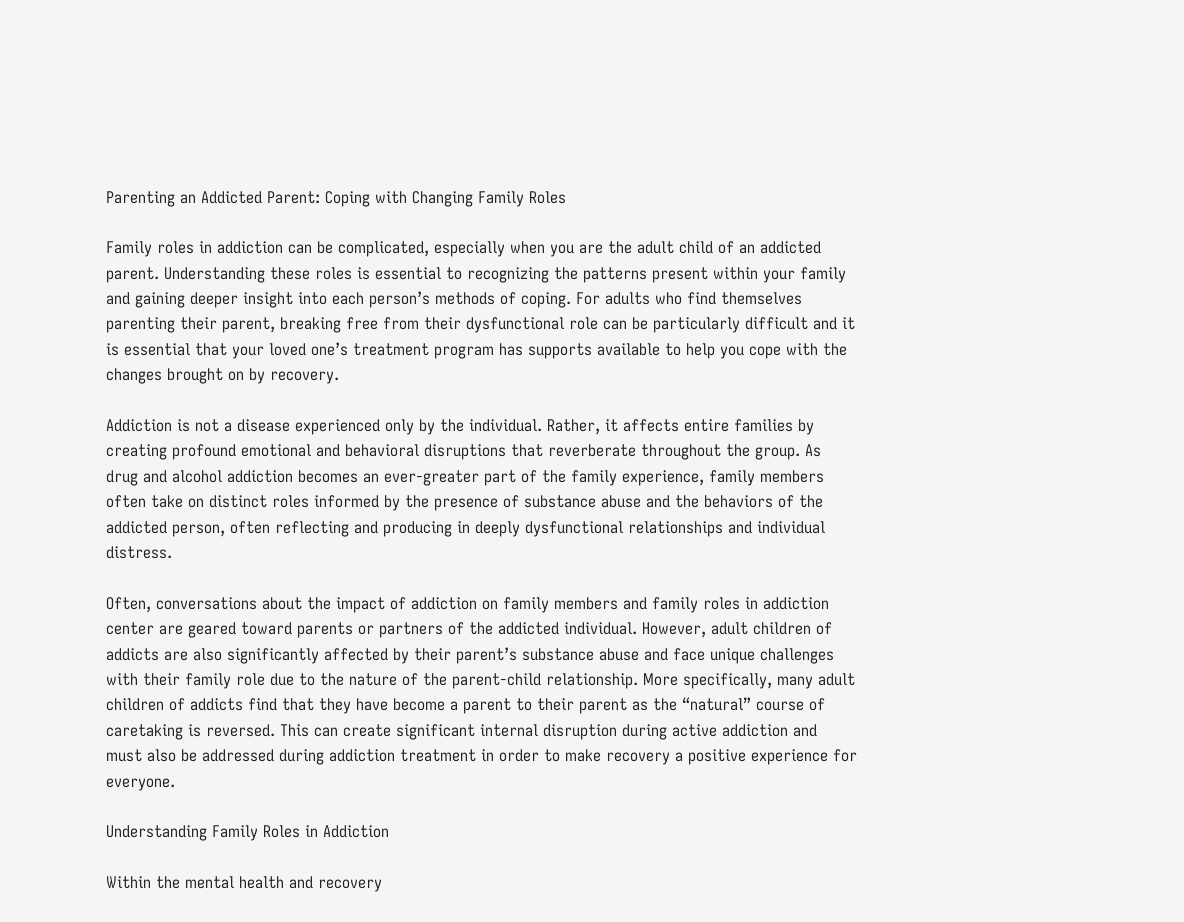Parenting an Addicted Parent: Coping with Changing Family Roles

Family roles in addiction can be complicated, especially when you are the adult child of an addicted parent. Understanding these roles is essential to recognizing the patterns present within your family and gaining deeper insight into each person’s methods of coping. For adults who find themselves parenting their parent, breaking free from their dysfunctional role can be particularly difficult and it is essential that your loved one’s treatment program has supports available to help you cope with the changes brought on by recovery.

Addiction is not a disease experienced only by the individual. Rather, it affects entire families by creating profound emotional and behavioral disruptions that reverberate throughout the group. As drug and alcohol addiction becomes an ever-greater part of the family experience, family members often take on distinct roles informed by the presence of substance abuse and the behaviors of the addicted person, often reflecting and producing in deeply dysfunctional relationships and individual distress.

Often, conversations about the impact of addiction on family members and family roles in addiction center are geared toward parents or partners of the addicted individual. However, adult children of addicts are also significantly affected by their parent’s substance abuse and face unique challenges with their family role due to the nature of the parent-child relationship. More specifically, many adult children of addicts find that they have become a parent to their parent as the “natural” course of caretaking is reversed. This can create significant internal disruption during active addiction and must also be addressed during addiction treatment in order to make recovery a positive experience for everyone.

Understanding Family Roles in Addiction

Within the mental health and recovery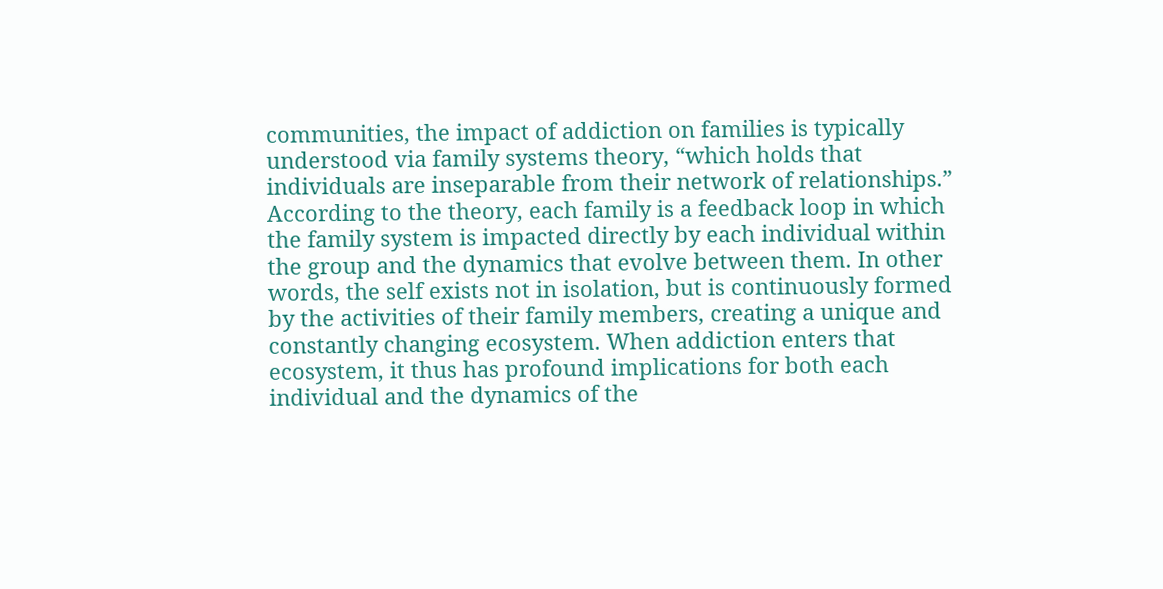communities, the impact of addiction on families is typically understood via family systems theory, “which holds that individuals are inseparable from their network of relationships.” According to the theory, each family is a feedback loop in which the family system is impacted directly by each individual within the group and the dynamics that evolve between them. In other words, the self exists not in isolation, but is continuously formed by the activities of their family members, creating a unique and constantly changing ecosystem. When addiction enters that ecosystem, it thus has profound implications for both each individual and the dynamics of the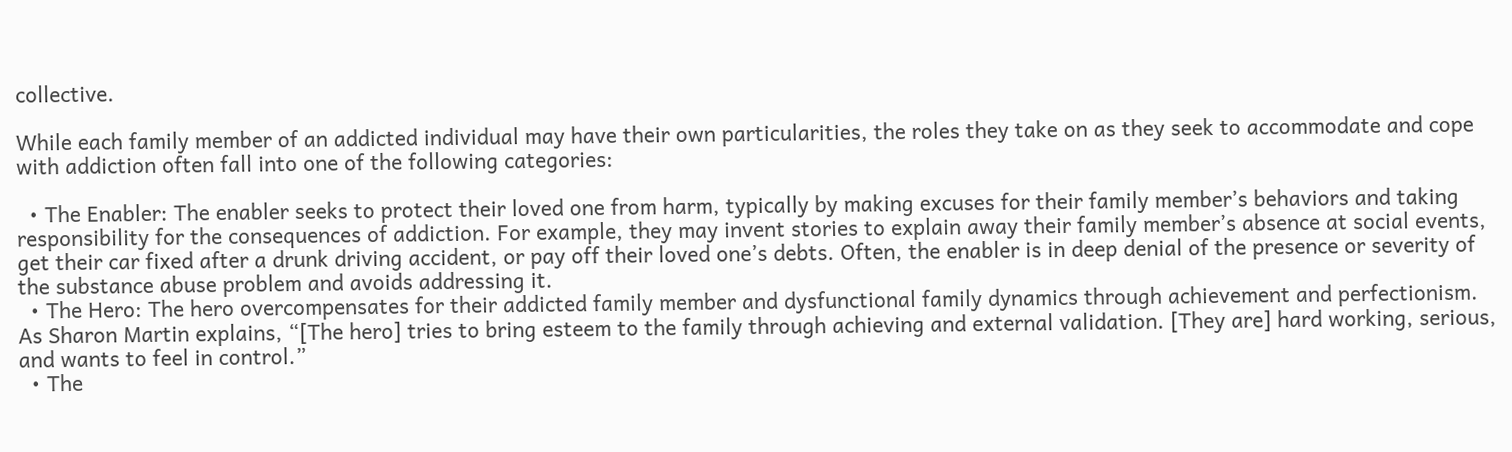collective.

While each family member of an addicted individual may have their own particularities, the roles they take on as they seek to accommodate and cope with addiction often fall into one of the following categories:

  • The Enabler: The enabler seeks to protect their loved one from harm, typically by making excuses for their family member’s behaviors and taking responsibility for the consequences of addiction. For example, they may invent stories to explain away their family member’s absence at social events, get their car fixed after a drunk driving accident, or pay off their loved one’s debts. Often, the enabler is in deep denial of the presence or severity of the substance abuse problem and avoids addressing it.
  • The Hero: The hero overcompensates for their addicted family member and dysfunctional family dynamics through achievement and perfectionism. As Sharon Martin explains, “[The hero] tries to bring esteem to the family through achieving and external validation. [They are] hard working, serious, and wants to feel in control.”
  • The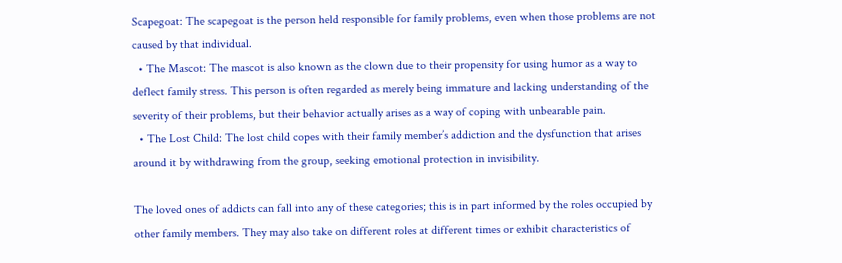Scapegoat: The scapegoat is the person held responsible for family problems, even when those problems are not caused by that individual.
  • The Mascot: The mascot is also known as the clown due to their propensity for using humor as a way to deflect family stress. This person is often regarded as merely being immature and lacking understanding of the severity of their problems, but their behavior actually arises as a way of coping with unbearable pain.
  • The Lost Child: The lost child copes with their family member’s addiction and the dysfunction that arises around it by withdrawing from the group, seeking emotional protection in invisibility.

The loved ones of addicts can fall into any of these categories; this is in part informed by the roles occupied by other family members. They may also take on different roles at different times or exhibit characteristics of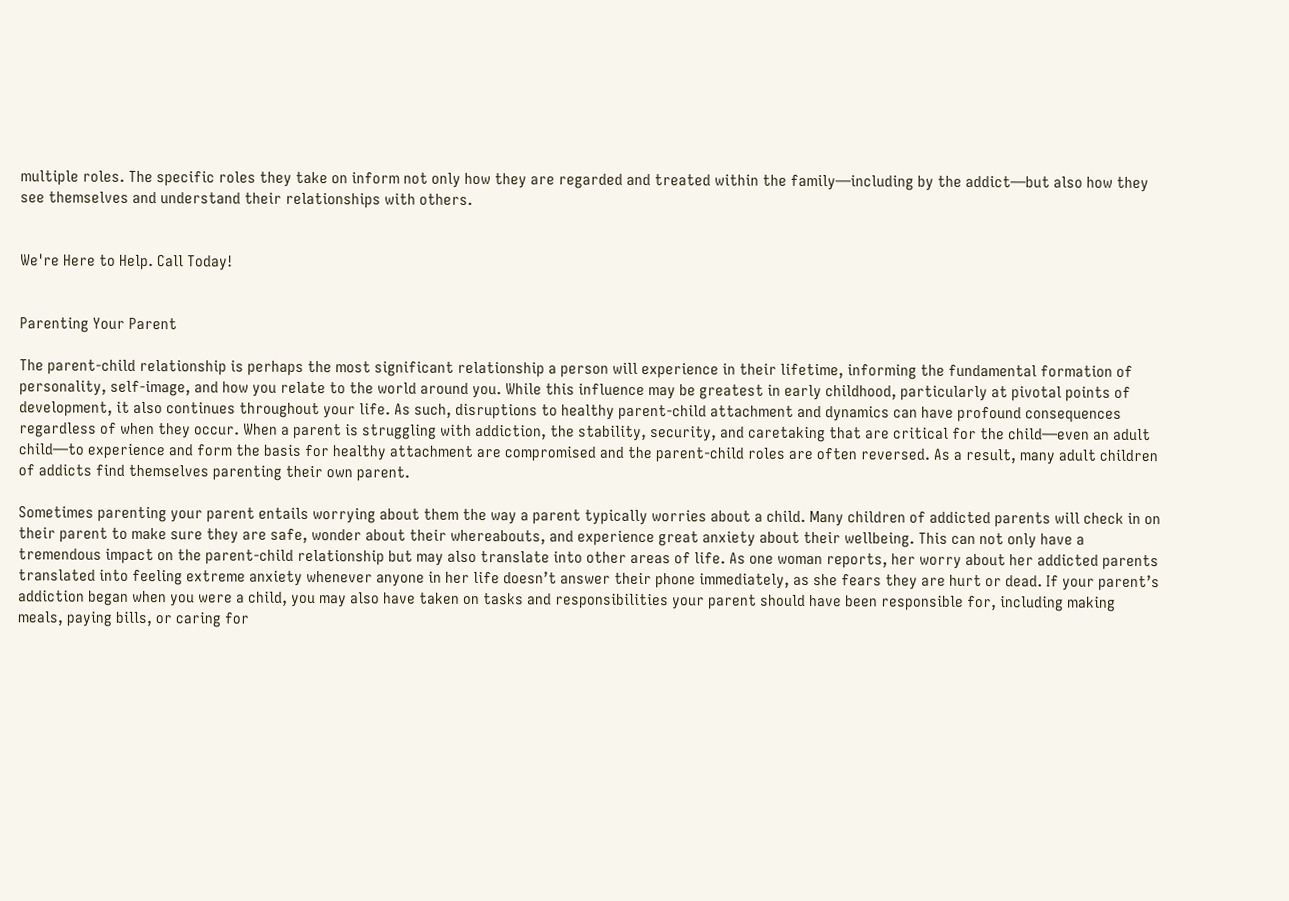multiple roles. The specific roles they take on inform not only how they are regarded and treated within the family—including by the addict—but also how they see themselves and understand their relationships with others.


We're Here to Help. Call Today!


Parenting Your Parent

The parent-child relationship is perhaps the most significant relationship a person will experience in their lifetime, informing the fundamental formation of personality, self-image, and how you relate to the world around you. While this influence may be greatest in early childhood, particularly at pivotal points of development, it also continues throughout your life. As such, disruptions to healthy parent-child attachment and dynamics can have profound consequences regardless of when they occur. When a parent is struggling with addiction, the stability, security, and caretaking that are critical for the child—even an adult child—to experience and form the basis for healthy attachment are compromised and the parent-child roles are often reversed. As a result, many adult children of addicts find themselves parenting their own parent.

Sometimes parenting your parent entails worrying about them the way a parent typically worries about a child. Many children of addicted parents will check in on their parent to make sure they are safe, wonder about their whereabouts, and experience great anxiety about their wellbeing. This can not only have a tremendous impact on the parent-child relationship but may also translate into other areas of life. As one woman reports, her worry about her addicted parents translated into feeling extreme anxiety whenever anyone in her life doesn’t answer their phone immediately, as she fears they are hurt or dead. If your parent’s addiction began when you were a child, you may also have taken on tasks and responsibilities your parent should have been responsible for, including making meals, paying bills, or caring for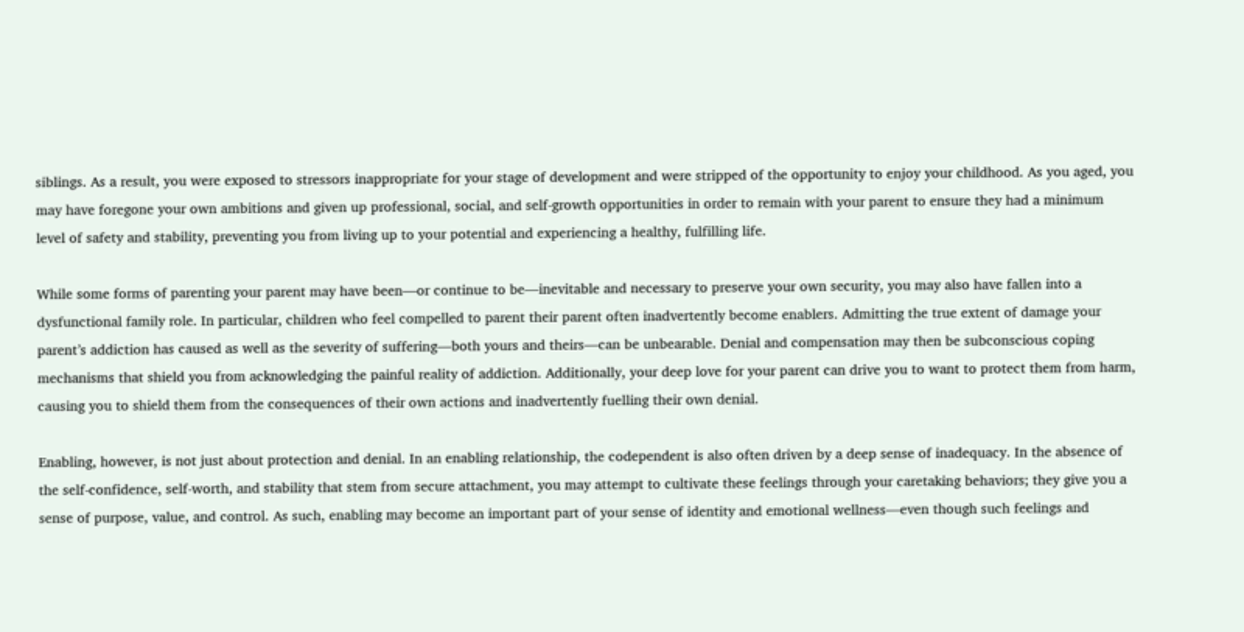siblings. As a result, you were exposed to stressors inappropriate for your stage of development and were stripped of the opportunity to enjoy your childhood. As you aged, you may have foregone your own ambitions and given up professional, social, and self-growth opportunities in order to remain with your parent to ensure they had a minimum level of safety and stability, preventing you from living up to your potential and experiencing a healthy, fulfilling life.

While some forms of parenting your parent may have been—or continue to be—inevitable and necessary to preserve your own security, you may also have fallen into a dysfunctional family role. In particular, children who feel compelled to parent their parent often inadvertently become enablers. Admitting the true extent of damage your parent’s addiction has caused as well as the severity of suffering—both yours and theirs—can be unbearable. Denial and compensation may then be subconscious coping mechanisms that shield you from acknowledging the painful reality of addiction. Additionally, your deep love for your parent can drive you to want to protect them from harm, causing you to shield them from the consequences of their own actions and inadvertently fuelling their own denial.

Enabling, however, is not just about protection and denial. In an enabling relationship, the codependent is also often driven by a deep sense of inadequacy. In the absence of the self-confidence, self-worth, and stability that stem from secure attachment, you may attempt to cultivate these feelings through your caretaking behaviors; they give you a sense of purpose, value, and control. As such, enabling may become an important part of your sense of identity and emotional wellness—even though such feelings and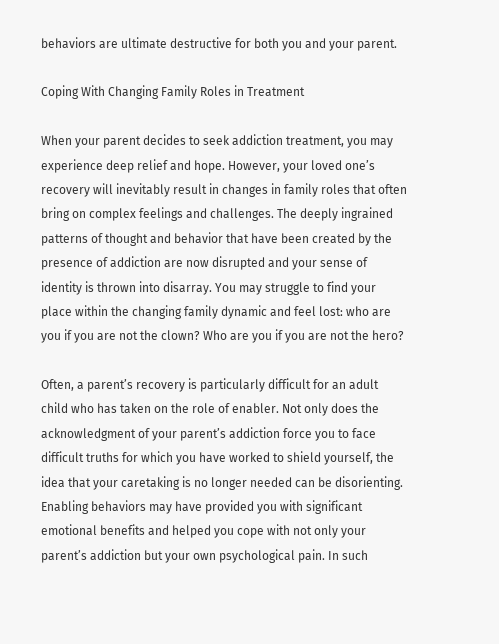behaviors are ultimate destructive for both you and your parent.

Coping With Changing Family Roles in Treatment

When your parent decides to seek addiction treatment, you may experience deep relief and hope. However, your loved one’s recovery will inevitably result in changes in family roles that often bring on complex feelings and challenges. The deeply ingrained patterns of thought and behavior that have been created by the presence of addiction are now disrupted and your sense of identity is thrown into disarray. You may struggle to find your place within the changing family dynamic and feel lost: who are you if you are not the clown? Who are you if you are not the hero?

Often, a parent’s recovery is particularly difficult for an adult child who has taken on the role of enabler. Not only does the acknowledgment of your parent’s addiction force you to face difficult truths for which you have worked to shield yourself, the idea that your caretaking is no longer needed can be disorienting. Enabling behaviors may have provided you with significant emotional benefits and helped you cope with not only your parent’s addiction but your own psychological pain. In such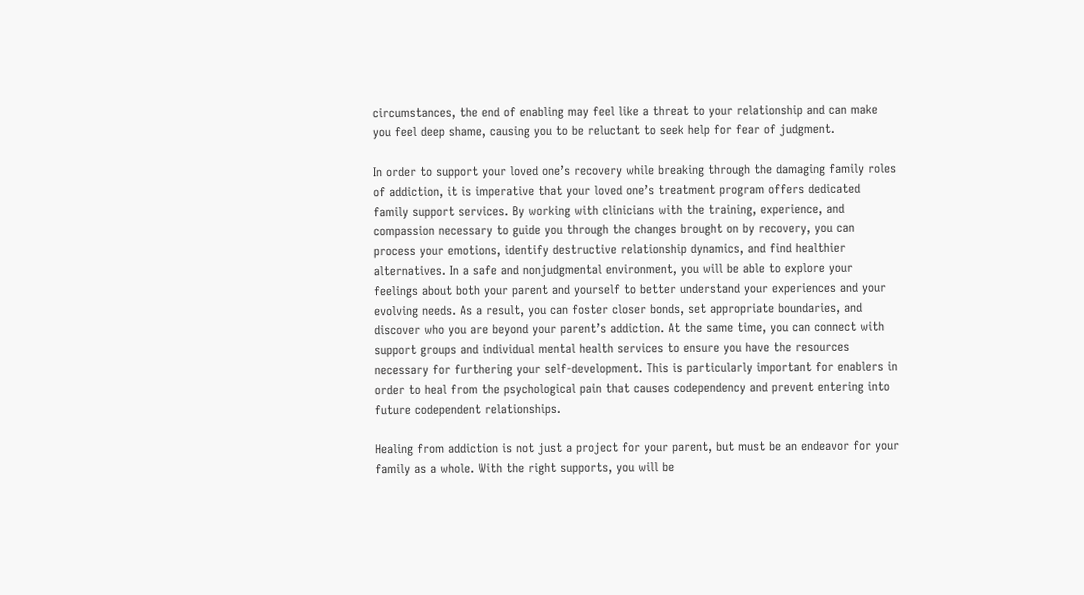circumstances, the end of enabling may feel like a threat to your relationship and can make you feel deep shame, causing you to be reluctant to seek help for fear of judgment.

In order to support your loved one’s recovery while breaking through the damaging family roles of addiction, it is imperative that your loved one’s treatment program offers dedicated family support services. By working with clinicians with the training, experience, and compassion necessary to guide you through the changes brought on by recovery, you can process your emotions, identify destructive relationship dynamics, and find healthier alternatives. In a safe and nonjudgmental environment, you will be able to explore your feelings about both your parent and yourself to better understand your experiences and your evolving needs. As a result, you can foster closer bonds, set appropriate boundaries, and discover who you are beyond your parent’s addiction. At the same time, you can connect with support groups and individual mental health services to ensure you have the resources necessary for furthering your self-development. This is particularly important for enablers in order to heal from the psychological pain that causes codependency and prevent entering into future codependent relationships.

Healing from addiction is not just a project for your parent, but must be an endeavor for your family as a whole. With the right supports, you will be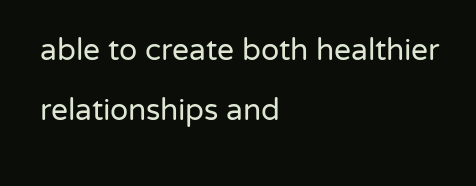able to create both healthier relationships and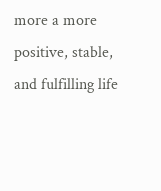more a more positive, stable, and fulfilling life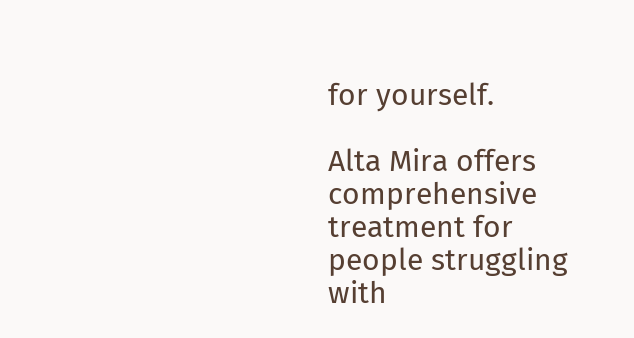for yourself.

Alta Mira offers comprehensive treatment for people struggling with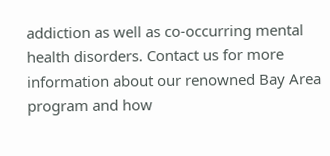addiction as well as co-occurring mental health disorders. Contact us for more information about our renowned Bay Area program and how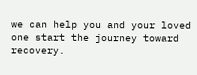we can help you and your loved one start the journey toward recovery.